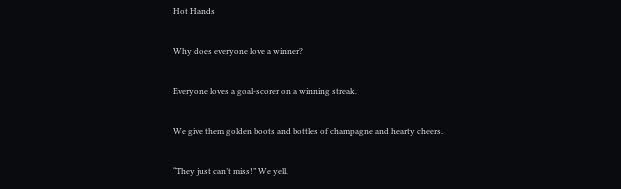Hot Hands

Why does everyone love a winner?

Everyone loves a goal-scorer on a winning streak.

We give them golden boots and bottles of champagne and hearty cheers.

“They just can’t miss!” We yell.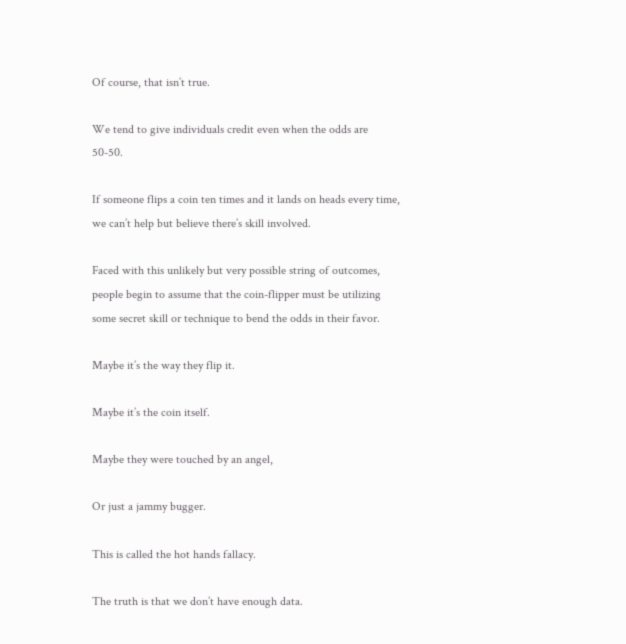Of course, that isn’t true.

We tend to give individuals credit even when the odds are 50-50.

If someone flips a coin ten times and it lands on heads every time, we can’t help but believe there’s skill involved.

Faced with this unlikely but very possible string of outcomes, people begin to assume that the coin-flipper must be utilizing some secret skill or technique to bend the odds in their favor.

Maybe it’s the way they flip it.

Maybe it’s the coin itself.

Maybe they were touched by an angel,

Or just a jammy bugger.

This is called the hot hands fallacy.

The truth is that we don’t have enough data.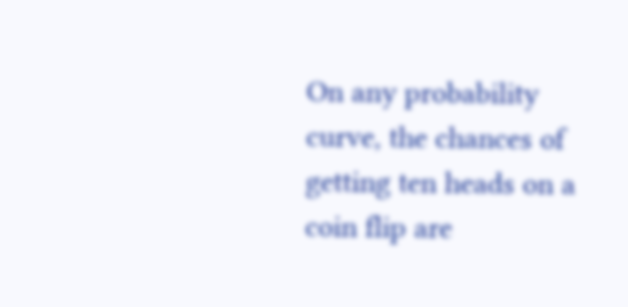On any probability curve, the chances of getting ten heads on a coin flip are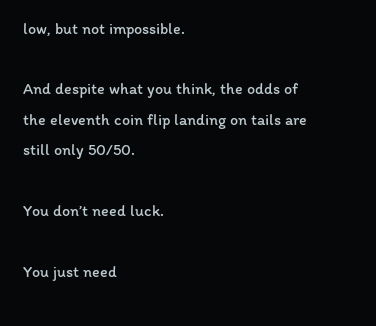low, but not impossible.

And despite what you think, the odds of the eleventh coin flip landing on tails are still only 50/50.

You don’t need luck.

You just need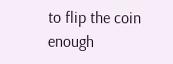to flip the coin enough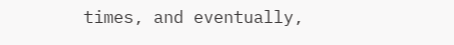times, and eventually,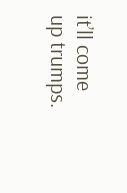it’ll come up trumps.